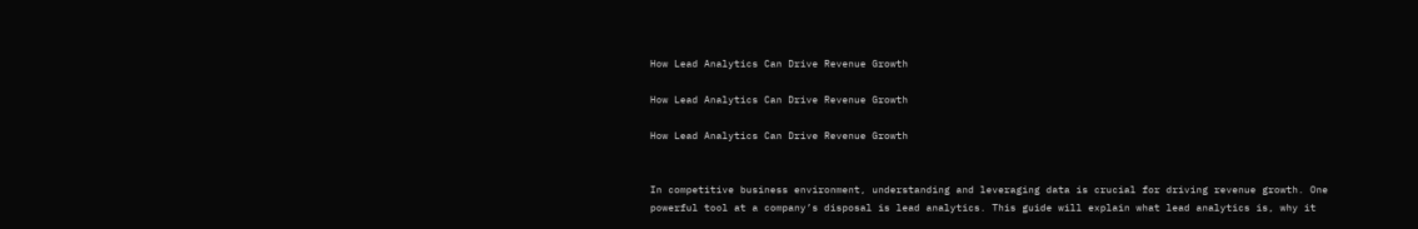How Lead Analytics Can Drive Revenue Growth

How Lead Analytics Can Drive Revenue Growth

How Lead Analytics Can Drive Revenue Growth


In competitive business environment, understanding and leveraging data is crucial for driving revenue growth. One powerful tool at a company’s disposal is lead analytics. This guide will explain what lead analytics is, why it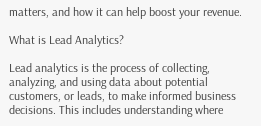matters, and how it can help boost your revenue.

What is Lead Analytics?

Lead analytics is the process of collecting, analyzing, and using data about potential customers, or leads, to make informed business decisions. This includes understanding where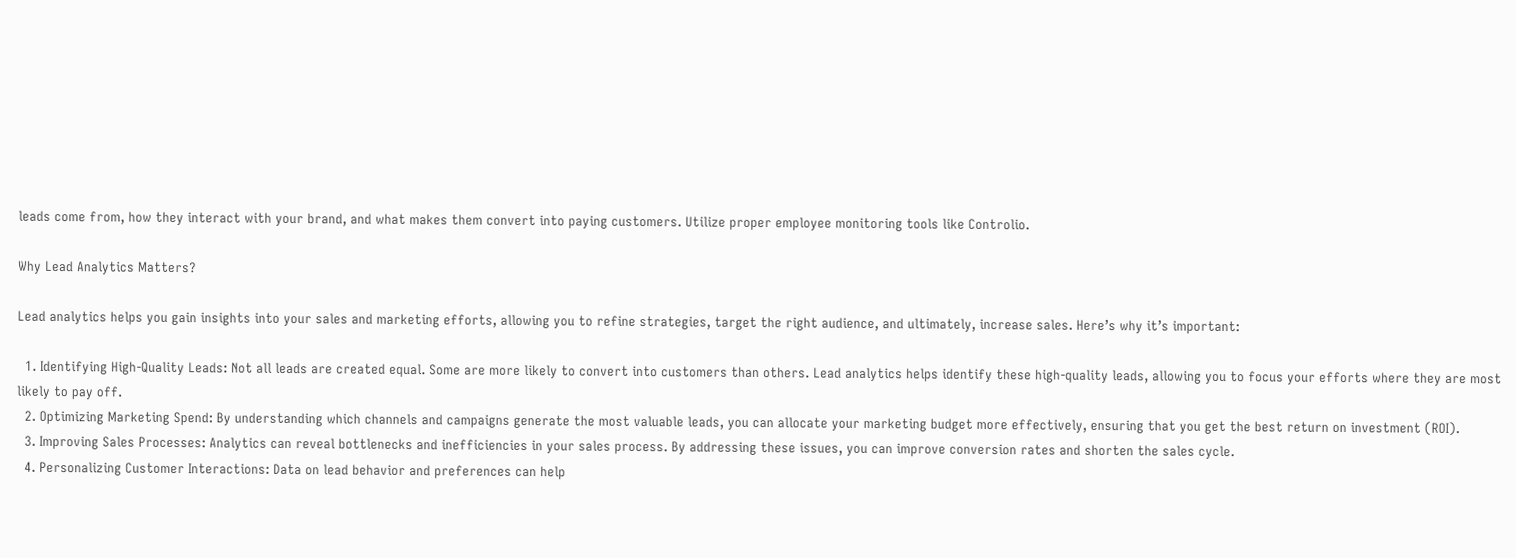leads come from, how they interact with your brand, and what makes them convert into paying customers. Utilize proper employee monitoring tools like Controlio.

Why Lead Analytics Matters?

Lead analytics helps you gain insights into your sales and marketing efforts, allowing you to refine strategies, target the right audience, and ultimately, increase sales. Here’s why it’s important:

  1. Identifying High-Quality Leads: Not all leads are created equal. Some are more likely to convert into customers than others. Lead analytics helps identify these high-quality leads, allowing you to focus your efforts where they are most likely to pay off.
  2. Optimizing Marketing Spend: By understanding which channels and campaigns generate the most valuable leads, you can allocate your marketing budget more effectively, ensuring that you get the best return on investment (ROI).
  3. Improving Sales Processes: Analytics can reveal bottlenecks and inefficiencies in your sales process. By addressing these issues, you can improve conversion rates and shorten the sales cycle.
  4. Personalizing Customer Interactions: Data on lead behavior and preferences can help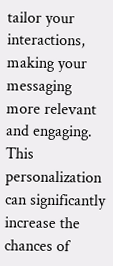tailor your interactions, making your messaging more relevant and engaging. This personalization can significantly increase the chances of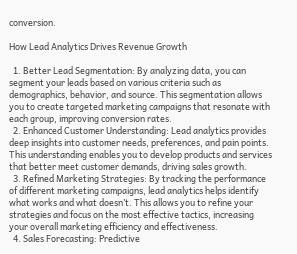conversion.

How Lead Analytics Drives Revenue Growth

  1. Better Lead Segmentation: By analyzing data, you can segment your leads based on various criteria such as demographics, behavior, and source. This segmentation allows you to create targeted marketing campaigns that resonate with each group, improving conversion rates.
  2. Enhanced Customer Understanding: Lead analytics provides deep insights into customer needs, preferences, and pain points. This understanding enables you to develop products and services that better meet customer demands, driving sales growth.
  3. Refined Marketing Strategies: By tracking the performance of different marketing campaigns, lead analytics helps identify what works and what doesn’t. This allows you to refine your strategies and focus on the most effective tactics, increasing your overall marketing efficiency and effectiveness.
  4. Sales Forecasting: Predictive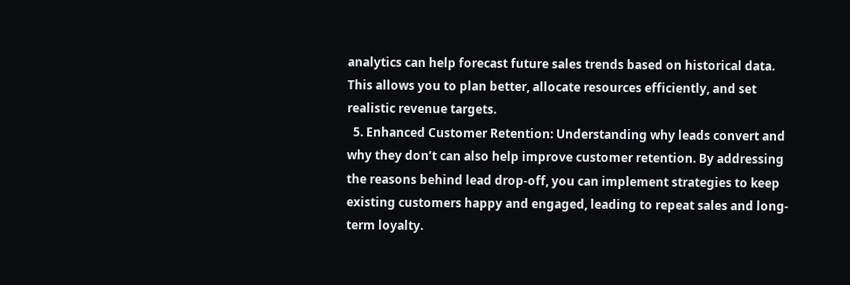analytics can help forecast future sales trends based on historical data. This allows you to plan better, allocate resources efficiently, and set realistic revenue targets.
  5. Enhanced Customer Retention: Understanding why leads convert and why they don’t can also help improve customer retention. By addressing the reasons behind lead drop-off, you can implement strategies to keep existing customers happy and engaged, leading to repeat sales and long-term loyalty.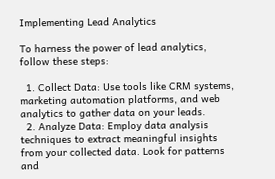Implementing Lead Analytics

To harness the power of lead analytics, follow these steps:

  1. Collect Data: Use tools like CRM systems, marketing automation platforms, and web analytics to gather data on your leads.
  2. Analyze Data: Employ data analysis techniques to extract meaningful insights from your collected data. Look for patterns and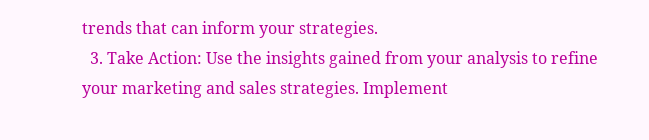trends that can inform your strategies.
  3. Take Action: Use the insights gained from your analysis to refine your marketing and sales strategies. Implement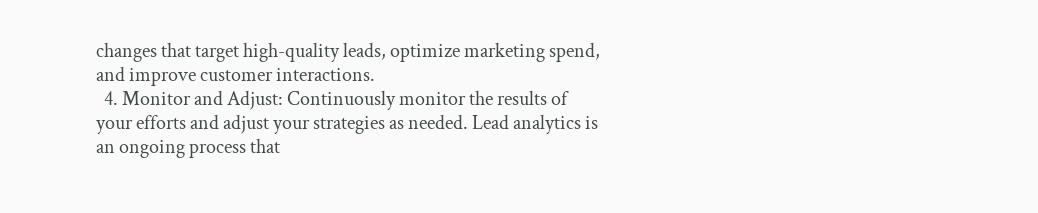changes that target high-quality leads, optimize marketing spend, and improve customer interactions.
  4. Monitor and Adjust: Continuously monitor the results of your efforts and adjust your strategies as needed. Lead analytics is an ongoing process that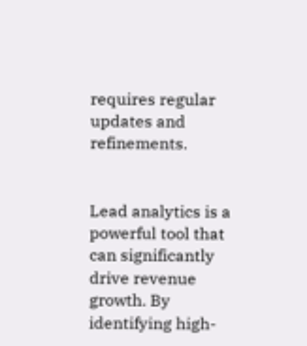requires regular updates and refinements.


Lead analytics is a powerful tool that can significantly drive revenue growth. By identifying high-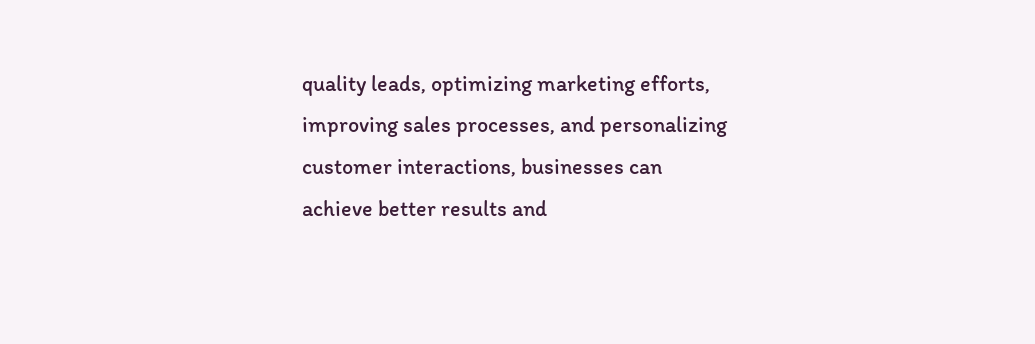quality leads, optimizing marketing efforts, improving sales processes, and personalizing customer interactions, businesses can achieve better results and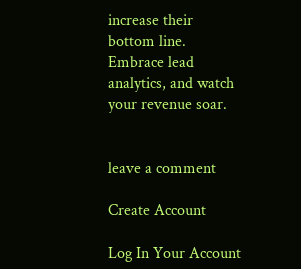increase their bottom line. Embrace lead analytics, and watch your revenue soar.


leave a comment

Create Account

Log In Your Account